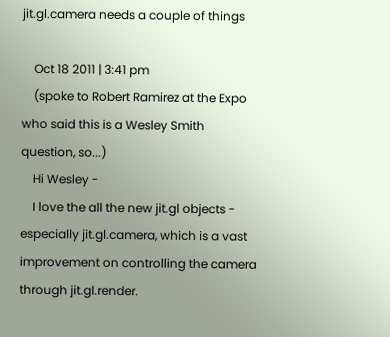jit.gl.camera needs a couple of things

    Oct 18 2011 | 3:41 pm
    (spoke to Robert Ramirez at the Expo who said this is a Wesley Smith question, so...)
    Hi Wesley -
    I love the all the new jit.gl objects - especially jit.gl.camera, which is a vast improvement on controlling the camera through jit.gl.render.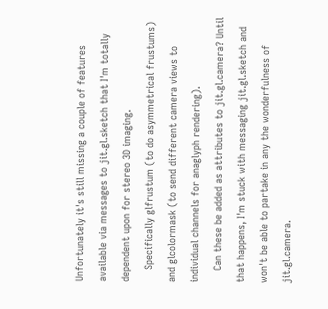Unfortunately it's still missing a couple of features available via messages to jit.gl.sketch that I'm totally dependent upon for stereo 3D imaging.
    Specifically glfrustum (to do asymmetrical frustums) and glcolormask (to send different camera views to individual channels for anaglyph rendering).
    Can these be added as attributes to jit.gl.camera? Until that happens, I'm stuck with messaging jit.gl.sketch and won't be able to partake in any the wonderfulness of jit.gl.camera.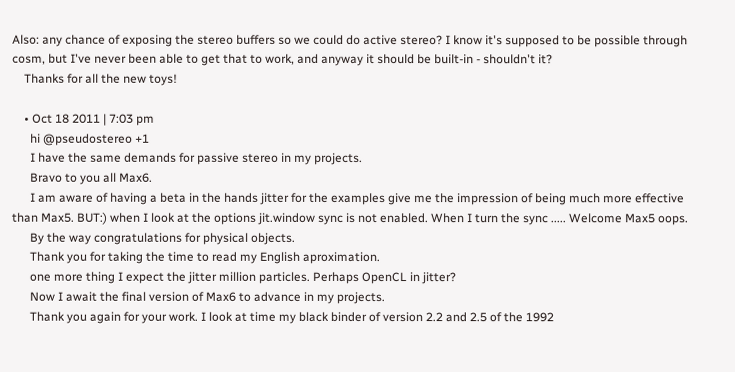Also: any chance of exposing the stereo buffers so we could do active stereo? I know it's supposed to be possible through cosm, but I've never been able to get that to work, and anyway it should be built-in - shouldn't it?
    Thanks for all the new toys!

    • Oct 18 2011 | 7:03 pm
      hi @pseudostereo +1
      I have the same demands for passive stereo in my projects.
      Bravo to you all Max6.
      I am aware of having a beta in the hands jitter for the examples give me the impression of being much more effective than Max5. BUT:) when I look at the options jit.window sync is not enabled. When I turn the sync ..... Welcome Max5 oops.
      By the way congratulations for physical objects.
      Thank you for taking the time to read my English aproximation.
      one more thing I expect the jitter million particles. Perhaps OpenCL in jitter?
      Now I await the final version of Max6 to advance in my projects.
      Thank you again for your work. I look at time my black binder of version 2.2 and 2.5 of the 1992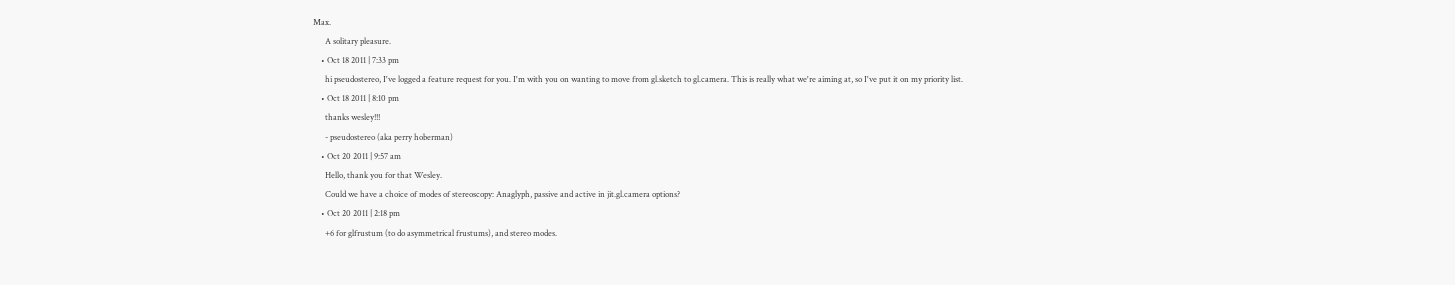Max.
      A solitary pleasure.
    • Oct 18 2011 | 7:33 pm
      hi pseudostereo, I've logged a feature request for you. I'm with you on wanting to move from gl.sketch to gl.camera. This is really what we're aiming at, so I've put it on my priority list.
    • Oct 18 2011 | 8:10 pm
      thanks wesley!!!
      - pseudostereo (aka perry hoberman)
    • Oct 20 2011 | 9:57 am
      Hello, thank you for that Wesley.
      Could we have a choice of modes of stereoscopy: Anaglyph, passive and active in jit.gl.camera options?
    • Oct 20 2011 | 2:18 pm
      +6 for glfrustum (to do asymmetrical frustums), and stereo modes.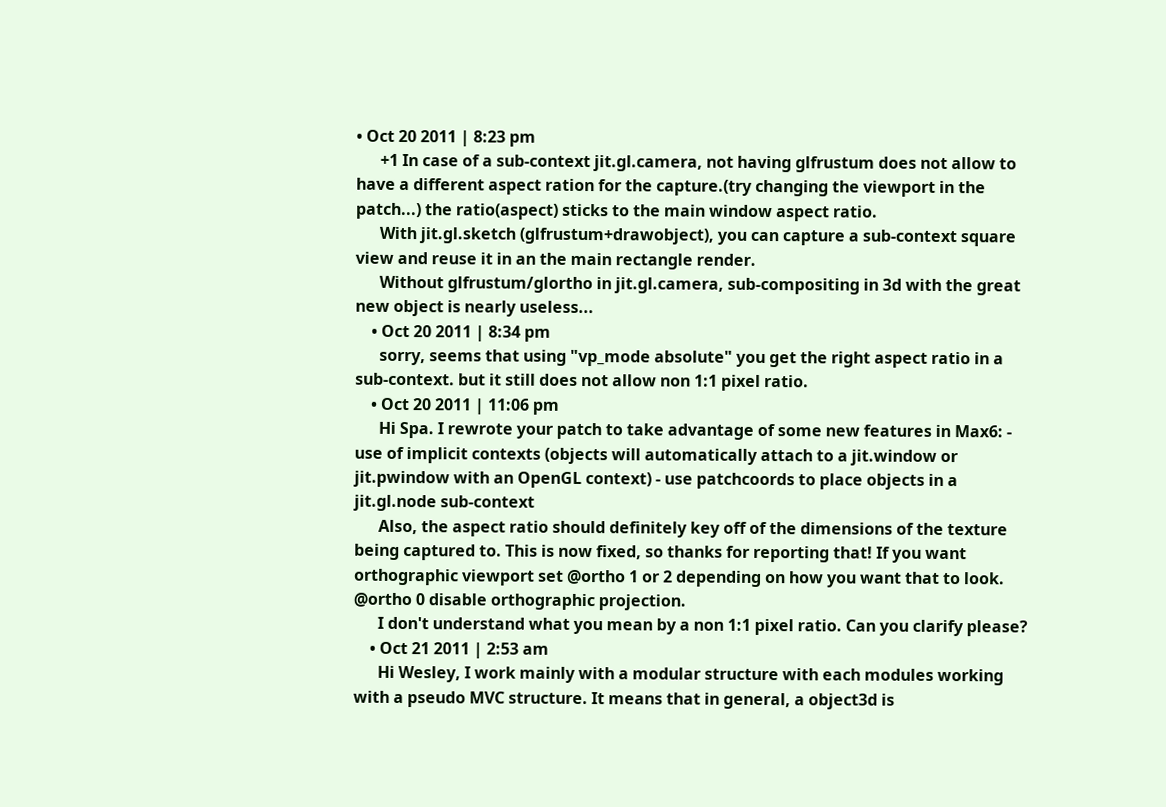• Oct 20 2011 | 8:23 pm
      +1 In case of a sub-context jit.gl.camera, not having glfrustum does not allow to have a different aspect ration for the capture.(try changing the viewport in the patch...) the ratio(aspect) sticks to the main window aspect ratio.
      With jit.gl.sketch (glfrustum+drawobject), you can capture a sub-context square view and reuse it in an the main rectangle render.
      Without glfrustum/glortho in jit.gl.camera, sub-compositing in 3d with the great new object is nearly useless...
    • Oct 20 2011 | 8:34 pm
      sorry, seems that using "vp_mode absolute" you get the right aspect ratio in a sub-context. but it still does not allow non 1:1 pixel ratio.
    • Oct 20 2011 | 11:06 pm
      Hi Spa. I rewrote your patch to take advantage of some new features in Max6: - use of implicit contexts (objects will automatically attach to a jit.window or jit.pwindow with an OpenGL context) - use patchcoords to place objects in a jit.gl.node sub-context
      Also, the aspect ratio should definitely key off of the dimensions of the texture being captured to. This is now fixed, so thanks for reporting that! If you want orthographic viewport set @ortho 1 or 2 depending on how you want that to look. @ortho 0 disable orthographic projection.
      I don't understand what you mean by a non 1:1 pixel ratio. Can you clarify please?
    • Oct 21 2011 | 2:53 am
      Hi Wesley, I work mainly with a modular structure with each modules working with a pseudo MVC structure. It means that in general, a object3d is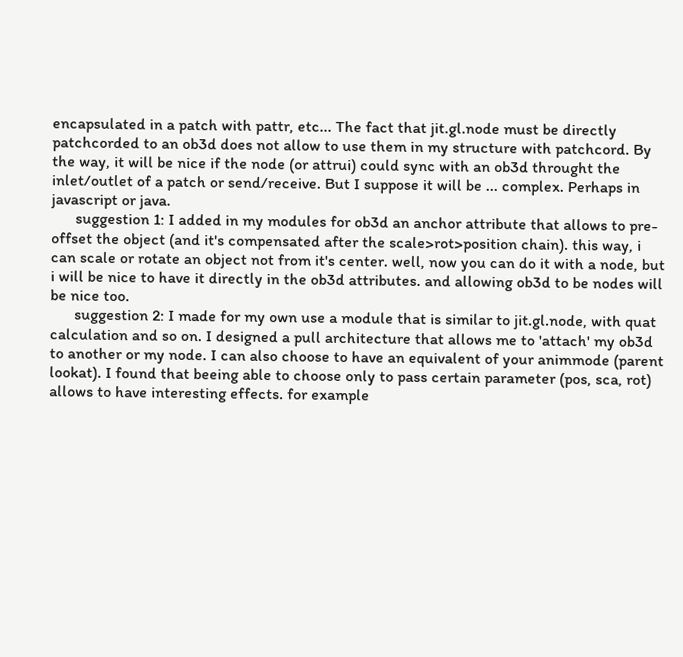encapsulated in a patch with pattr, etc... The fact that jit.gl.node must be directly patchcorded to an ob3d does not allow to use them in my structure with patchcord. By the way, it will be nice if the node (or attrui) could sync with an ob3d throught the inlet/outlet of a patch or send/receive. But I suppose it will be ... complex. Perhaps in javascript or java.
      suggestion 1: I added in my modules for ob3d an anchor attribute that allows to pre-offset the object (and it's compensated after the scale>rot>position chain). this way, i can scale or rotate an object not from it's center. well, now you can do it with a node, but i will be nice to have it directly in the ob3d attributes. and allowing ob3d to be nodes will be nice too.
      suggestion 2: I made for my own use a module that is similar to jit.gl.node, with quat calculation and so on. I designed a pull architecture that allows me to 'attach' my ob3d to another or my node. I can also choose to have an equivalent of your animmode (parent lookat). I found that beeing able to choose only to pass certain parameter (pos, sca, rot) allows to have interesting effects. for example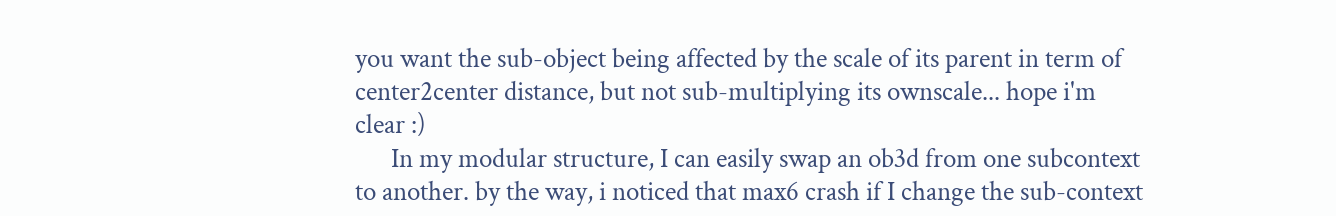you want the sub-object being affected by the scale of its parent in term of center2center distance, but not sub-multiplying its ownscale... hope i'm clear :)
      In my modular structure, I can easily swap an ob3d from one subcontext to another. by the way, i noticed that max6 crash if I change the sub-context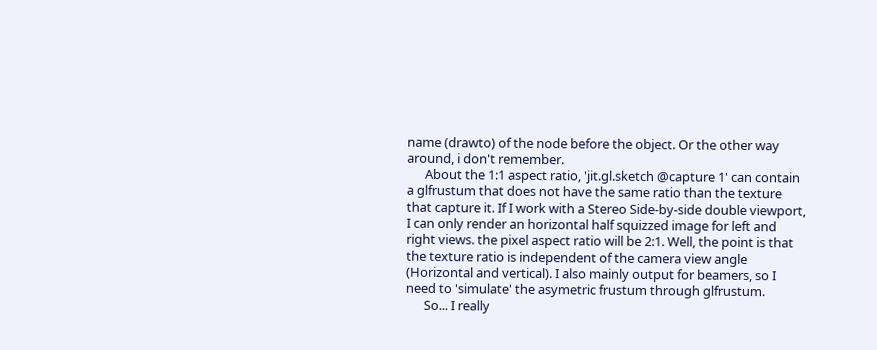name (drawto) of the node before the object. Or the other way around, i don't remember.
      About the 1:1 aspect ratio, 'jit.gl.sketch @capture 1' can contain a glfrustum that does not have the same ratio than the texture that capture it. If I work with a Stereo Side-by-side double viewport, I can only render an horizontal half squizzed image for left and right views. the pixel aspect ratio will be 2:1. Well, the point is that the texture ratio is independent of the camera view angle (Horizontal and vertical). I also mainly output for beamers, so I need to 'simulate' the asymetric frustum through glfrustum.
      So... I really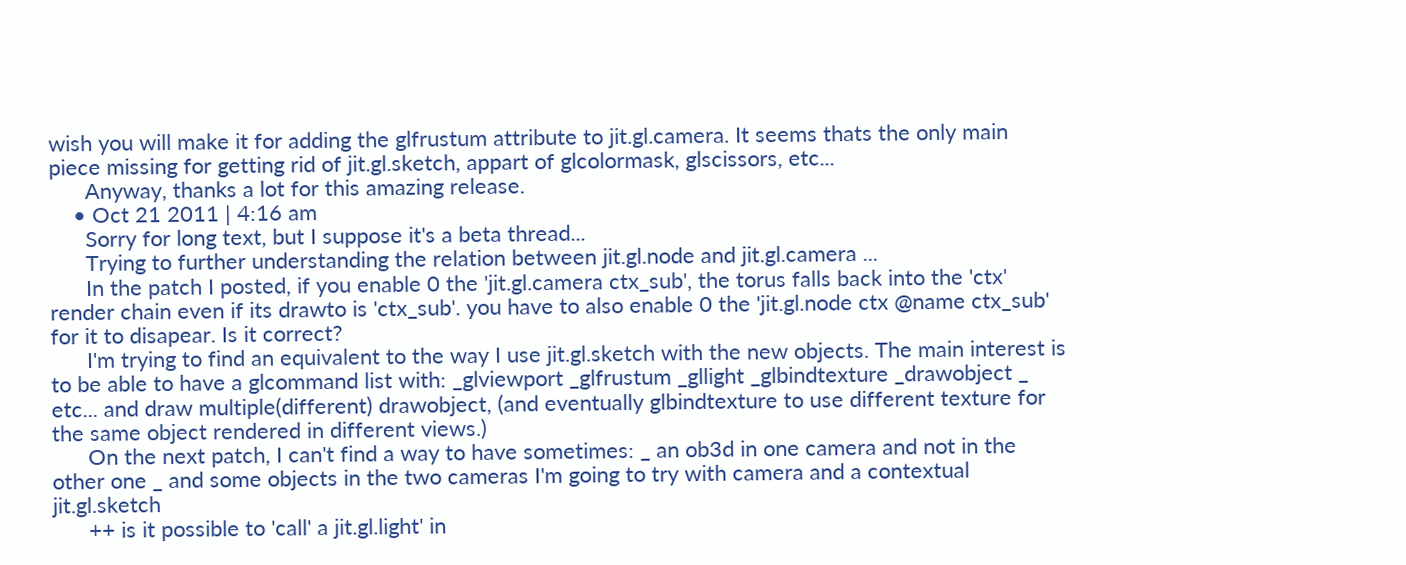wish you will make it for adding the glfrustum attribute to jit.gl.camera. It seems thats the only main piece missing for getting rid of jit.gl.sketch, appart of glcolormask, glscissors, etc...
      Anyway, thanks a lot for this amazing release.
    • Oct 21 2011 | 4:16 am
      Sorry for long text, but I suppose it's a beta thread...
      Trying to further understanding the relation between jit.gl.node and jit.gl.camera ...
      In the patch I posted, if you enable 0 the 'jit.gl.camera ctx_sub', the torus falls back into the 'ctx' render chain even if its drawto is 'ctx_sub'. you have to also enable 0 the 'jit.gl.node ctx @name ctx_sub' for it to disapear. Is it correct?
      I'm trying to find an equivalent to the way I use jit.gl.sketch with the new objects. The main interest is to be able to have a glcommand list with: _glviewport _glfrustum _gllight _glbindtexture _drawobject _ etc... and draw multiple(different) drawobject, (and eventually glbindtexture to use different texture for the same object rendered in different views.)
      On the next patch, I can't find a way to have sometimes: _ an ob3d in one camera and not in the other one _ and some objects in the two cameras I'm going to try with camera and a contextual jit.gl.sketch
      ++ is it possible to 'call' a jit.gl.light' in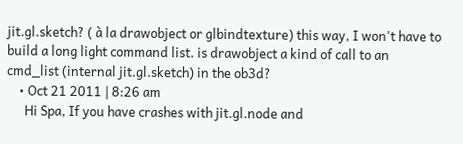jit.gl.sketch? ( à la drawobject or glbindtexture) this way, I won't have to build a long light command list. is drawobject a kind of call to an cmd_list (internal jit.gl.sketch) in the ob3d?
    • Oct 21 2011 | 8:26 am
      Hi Spa, If you have crashes with jit.gl.node and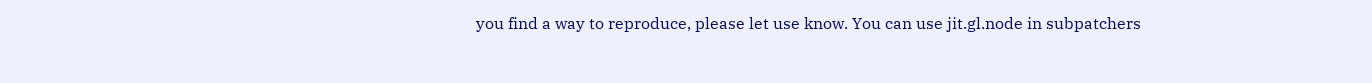you find a way to reproduce, please let use know. You can use jit.gl.node in subpatchers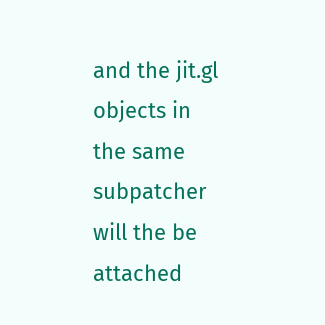and the jit.gl objects in the same subpatcher will the be attached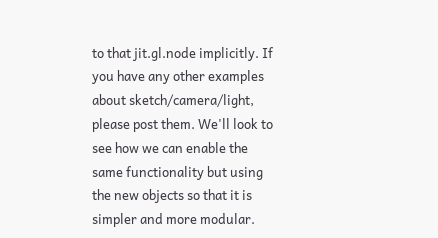to that jit.gl.node implicitly. If you have any other examples about sketch/camera/light, please post them. We'll look to see how we can enable the same functionality but using the new objects so that it is simpler and more modular.